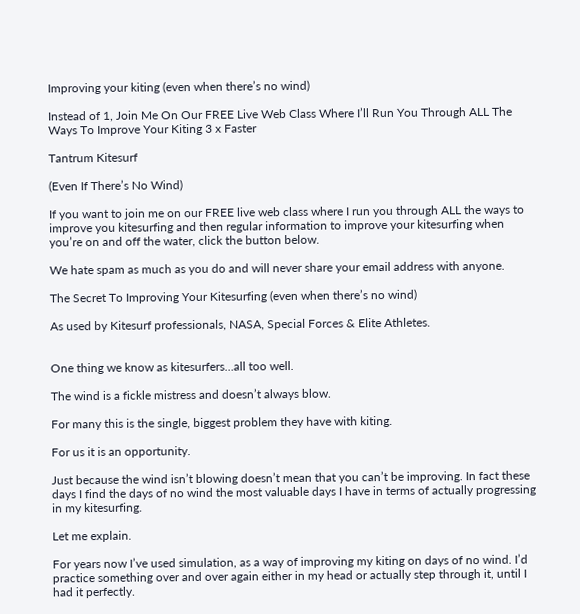Improving your kiting (even when there’s no wind)

Instead of 1, Join Me On Our FREE Live Web Class Where I’ll Run You Through ALL The Ways To Improve Your Kiting 3 x Faster

Tantrum Kitesurf

(Even If There’s No Wind)

If you want to join me on our FREE live web class where I run you through ALL the ways to improve you kitesurfing and then regular information to improve your kitesurfing when you’re on and off the water, click the button below.

We hate spam as much as you do and will never share your email address with anyone.

The Secret To Improving Your Kitesurfing (even when there’s no wind)

As used by Kitesurf professionals, NASA, Special Forces & Elite Athletes.


One thing we know as kitesurfers…all too well.

The wind is a fickle mistress and doesn’t always blow.

For many this is the single, biggest problem they have with kiting.

For us it is an opportunity.

Just because the wind isn’t blowing doesn’t mean that you can’t be improving. In fact these days I find the days of no wind the most valuable days I have in terms of actually progressing in my kitesurfing.

Let me explain.

For years now I’ve used simulation, as a way of improving my kiting on days of no wind. I’d practice something over and over again either in my head or actually step through it, until I had it perfectly.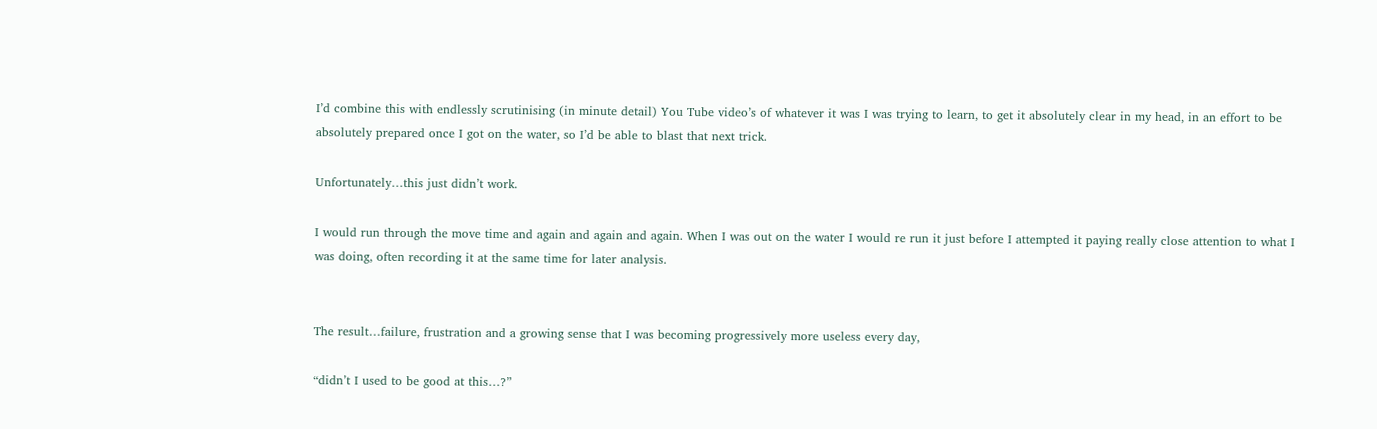I’d combine this with endlessly scrutinising (in minute detail) You Tube video’s of whatever it was I was trying to learn, to get it absolutely clear in my head, in an effort to be absolutely prepared once I got on the water, so I’d be able to blast that next trick.

Unfortunately…this just didn’t work.

I would run through the move time and again and again and again. When I was out on the water I would re run it just before I attempted it paying really close attention to what I was doing, often recording it at the same time for later analysis.


The result…failure, frustration and a growing sense that I was becoming progressively more useless every day,

“didn’t I used to be good at this…?”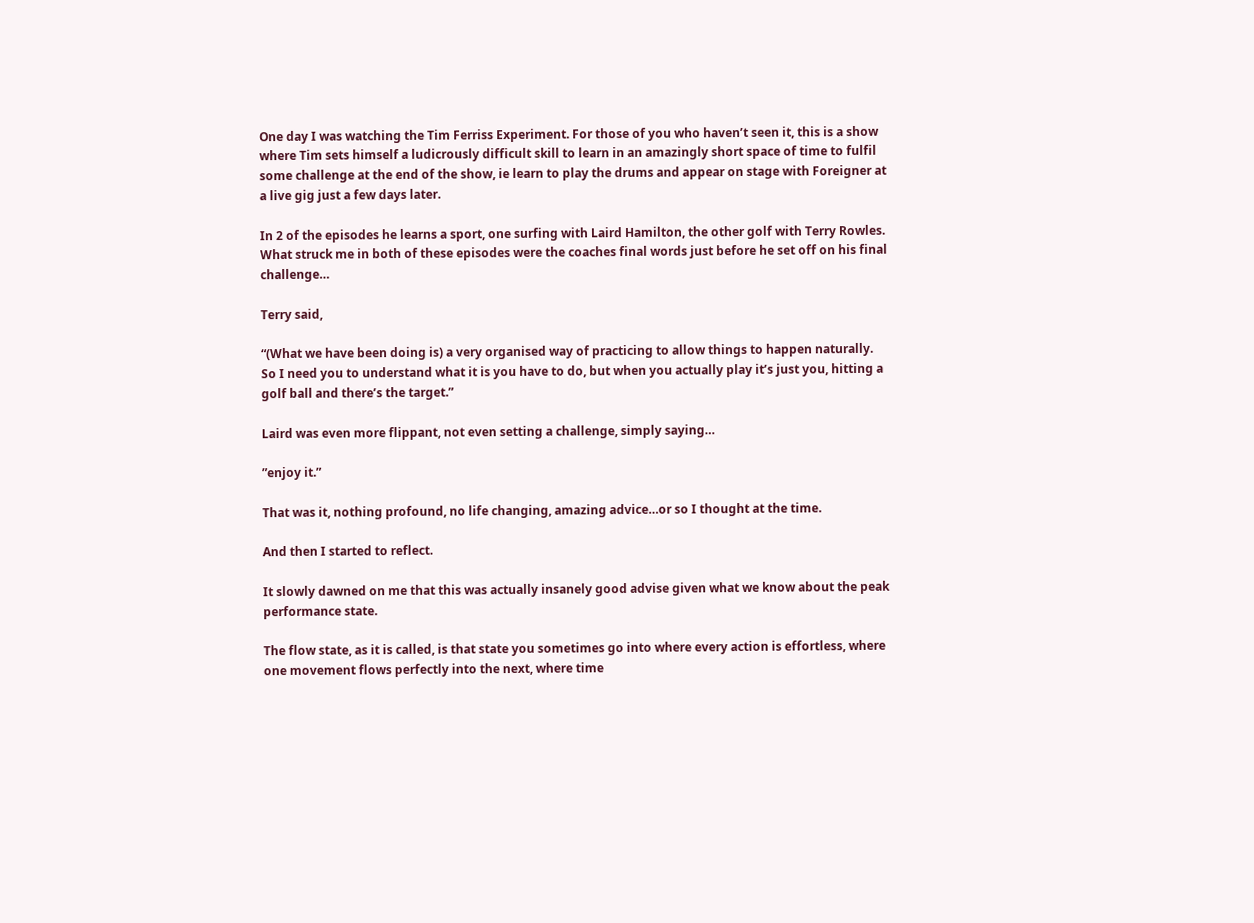One day I was watching the Tim Ferriss Experiment. For those of you who haven’t seen it, this is a show where Tim sets himself a ludicrously difficult skill to learn in an amazingly short space of time to fulfil some challenge at the end of the show, ie learn to play the drums and appear on stage with Foreigner at a live gig just a few days later.

In 2 of the episodes he learns a sport, one surfing with Laird Hamilton, the other golf with Terry Rowles. What struck me in both of these episodes were the coaches final words just before he set off on his final challenge…

Terry said,

“(What we have been doing is) a very organised way of practicing to allow things to happen naturally. So I need you to understand what it is you have to do, but when you actually play it’s just you, hitting a golf ball and there’s the target.”

Laird was even more flippant, not even setting a challenge, simply saying…

”enjoy it.”

That was it, nothing profound, no life changing, amazing advice…or so I thought at the time.

And then I started to reflect.

It slowly dawned on me that this was actually insanely good advise given what we know about the peak performance state.

The flow state, as it is called, is that state you sometimes go into where every action is effortless, where one movement flows perfectly into the next, where time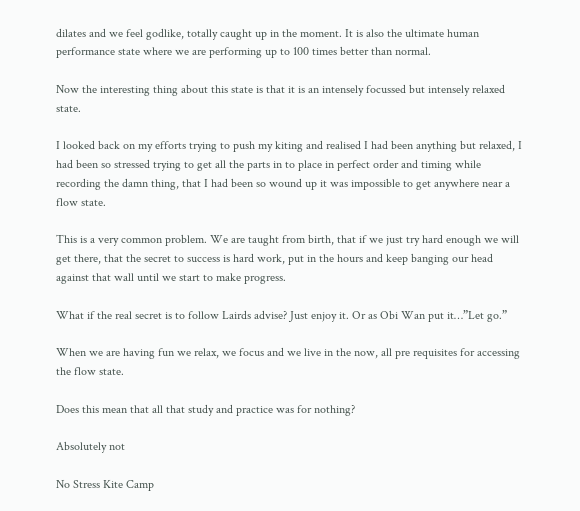dilates and we feel godlike, totally caught up in the moment. It is also the ultimate human performance state where we are performing up to 100 times better than normal.

Now the interesting thing about this state is that it is an intensely focussed but intensely relaxed state.

I looked back on my efforts trying to push my kiting and realised I had been anything but relaxed, I had been so stressed trying to get all the parts in to place in perfect order and timing while recording the damn thing, that I had been so wound up it was impossible to get anywhere near a flow state.

This is a very common problem. We are taught from birth, that if we just try hard enough we will get there, that the secret to success is hard work, put in the hours and keep banging our head against that wall until we start to make progress.

What if the real secret is to follow Lairds advise? Just enjoy it. Or as Obi Wan put it…”Let go.”

When we are having fun we relax, we focus and we live in the now, all pre requisites for accessing the flow state.

Does this mean that all that study and practice was for nothing?

Absolutely not

No Stress Kite Camp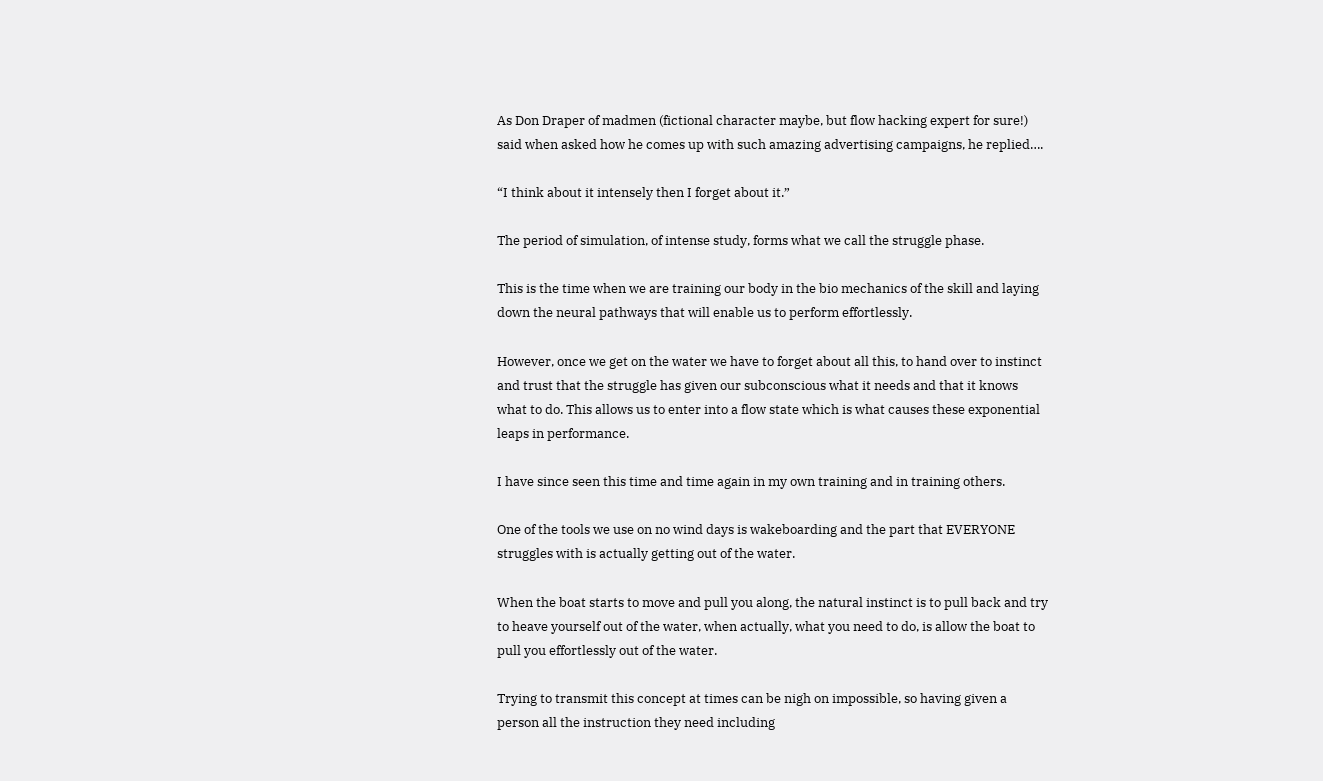As Don Draper of madmen (fictional character maybe, but flow hacking expert for sure!) said when asked how he comes up with such amazing advertising campaigns, he replied….

“I think about it intensely then I forget about it.”

The period of simulation, of intense study, forms what we call the struggle phase.

This is the time when we are training our body in the bio mechanics of the skill and laying down the neural pathways that will enable us to perform effortlessly.

However, once we get on the water we have to forget about all this, to hand over to instinct and trust that the struggle has given our subconscious what it needs and that it knows what to do. This allows us to enter into a flow state which is what causes these exponential leaps in performance.

I have since seen this time and time again in my own training and in training others.

One of the tools we use on no wind days is wakeboarding and the part that EVERYONE struggles with is actually getting out of the water.

When the boat starts to move and pull you along, the natural instinct is to pull back and try to heave yourself out of the water, when actually, what you need to do, is allow the boat to pull you effortlessly out of the water.

Trying to transmit this concept at times can be nigh on impossible, so having given a person all the instruction they need including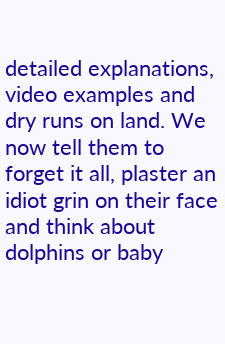detailed explanations, video examples and dry runs on land. We now tell them to forget it all, plaster an idiot grin on their face and think about dolphins or baby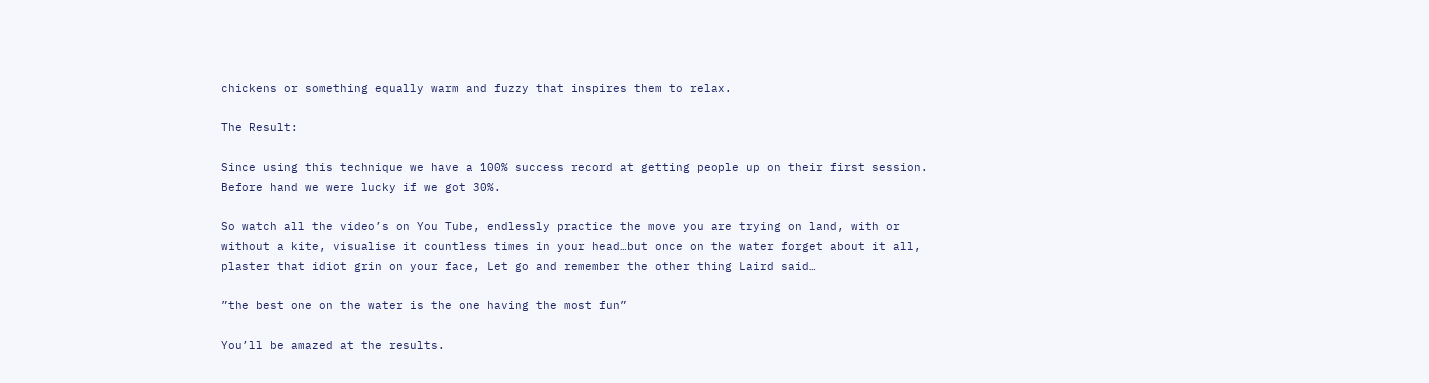chickens or something equally warm and fuzzy that inspires them to relax.

The Result:

Since using this technique we have a 100% success record at getting people up on their first session. Before hand we were lucky if we got 30%.

So watch all the video’s on You Tube, endlessly practice the move you are trying on land, with or without a kite, visualise it countless times in your head…but once on the water forget about it all, plaster that idiot grin on your face, Let go and remember the other thing Laird said…

”the best one on the water is the one having the most fun”

You’ll be amazed at the results.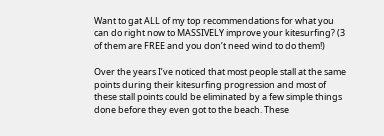Want to gat ALL of my top recommendations for what you can do right now to MASSIVELY improve your kitesurfing? (3 of them are FREE and you don’t need wind to do them!)

Over the years I’ve noticed that most people stall at the same points during their kitesurfing progression and most of these stall points could be eliminated by a few simple things done before they even got to the beach. These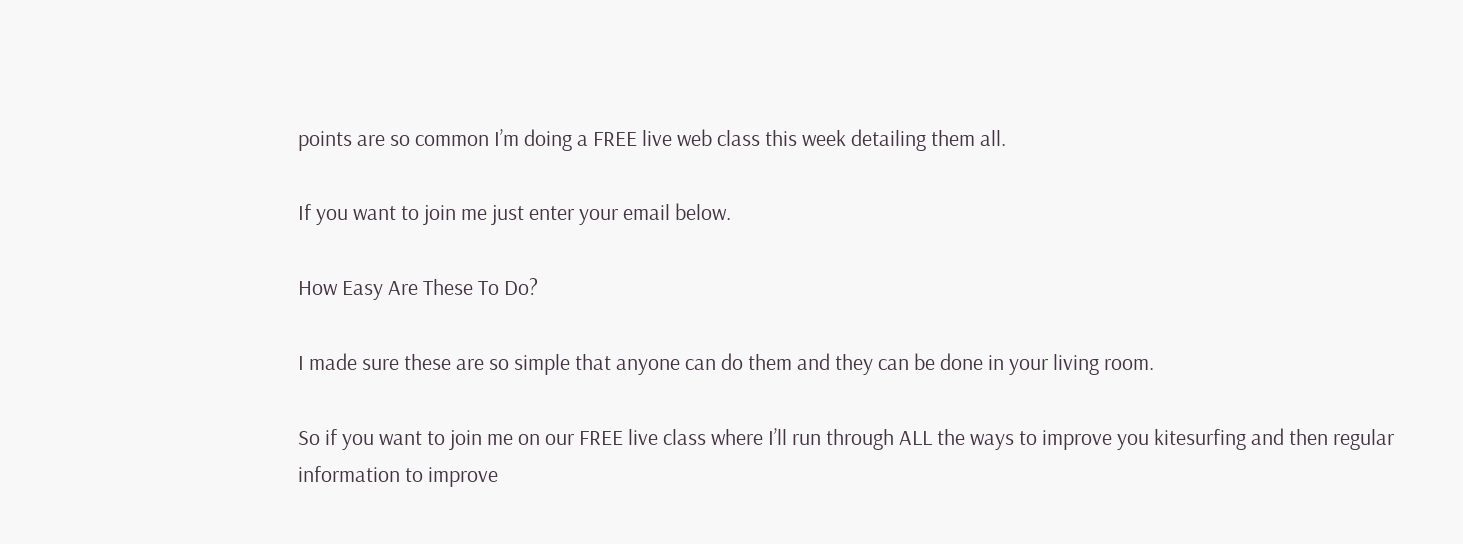points are so common I’m doing a FREE live web class this week detailing them all.

If you want to join me just enter your email below.

How Easy Are These To Do?

I made sure these are so simple that anyone can do them and they can be done in your living room.

So if you want to join me on our FREE live class where I’ll run through ALL the ways to improve you kitesurfing and then regular information to improve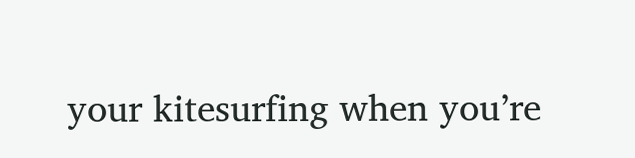your kitesurfing when you’re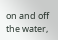on and off the water,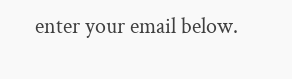enter your email below.